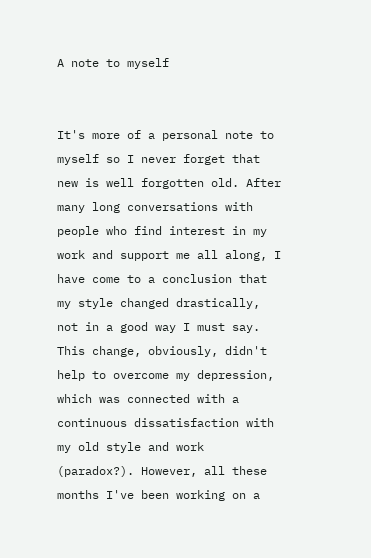A note to myself


It's more of a personal note to myself so I never forget that new is well forgotten old. After many long conversations with people who find interest in my work and support me all along, I have come to a conclusion that my style changed drastically, not in a good way I must say. This change, obviously, didn't help to overcome my depression, which was connected with a continuous dissatisfaction with my old style and work (paradox?). However, all these months I've been working on a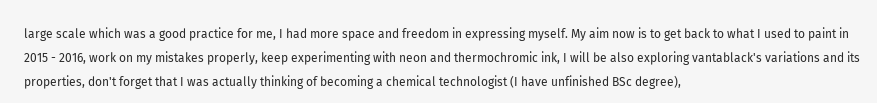large scale which was a good practice for me, I had more space and freedom in expressing myself. My aim now is to get back to what I used to paint in 2015 - 2016, work on my mistakes properly, keep experimenting with neon and thermochromic ink, I will be also exploring vantablack's variations and its properties, don't forget that I was actually thinking of becoming a chemical technologist (I have unfinished BSc degree),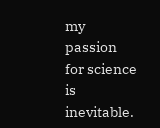my passion for science is inevitable.